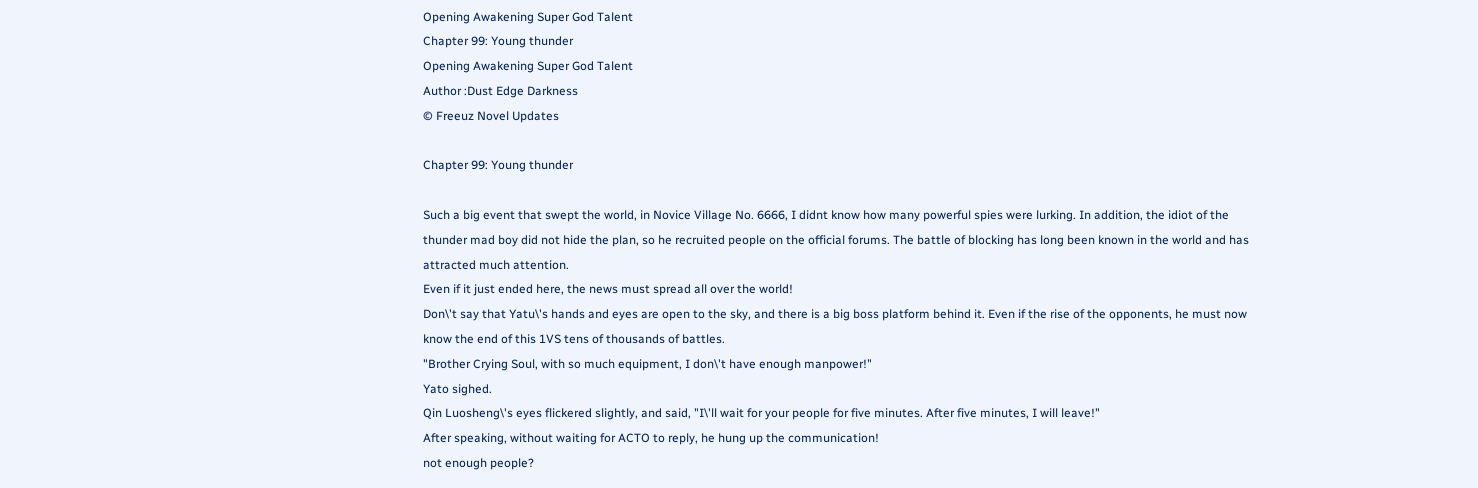Opening Awakening Super God Talent
Chapter 99: Young thunder
Opening Awakening Super God Talent
Author :Dust Edge Darkness
© Freeuz Novel Updates

Chapter 99: Young thunder

Such a big event that swept the world, in Novice Village No. 6666, I didnt know how many powerful spies were lurking. In addition, the idiot of the thunder mad boy did not hide the plan, so he recruited people on the official forums. The battle of blocking has long been known in the world and has attracted much attention.
Even if it just ended here, the news must spread all over the world!
Don\'t say that Yatu\'s hands and eyes are open to the sky, and there is a big boss platform behind it. Even if the rise of the opponents, he must now know the end of this 1VS tens of thousands of battles.
"Brother Crying Soul, with so much equipment, I don\'t have enough manpower!"
Yato sighed.
Qin Luosheng\'s eyes flickered slightly, and said, "I\'ll wait for your people for five minutes. After five minutes, I will leave!"
After speaking, without waiting for ACTO to reply, he hung up the communication!
not enough people?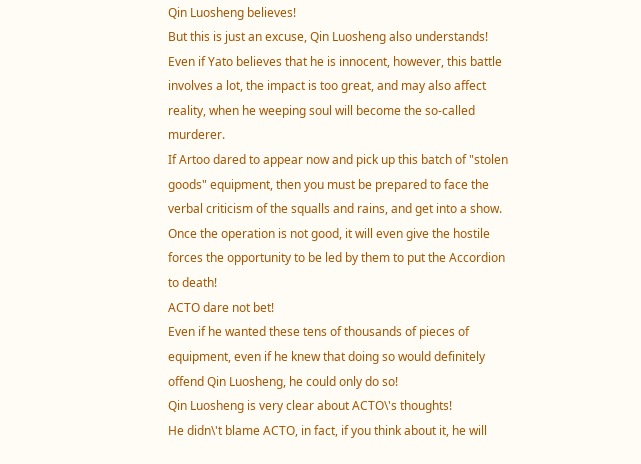Qin Luosheng believes!
But this is just an excuse, Qin Luosheng also understands!
Even if Yato believes that he is innocent, however, this battle involves a lot, the impact is too great, and may also affect reality, when he weeping soul will become the so-called murderer.
If Artoo dared to appear now and pick up this batch of "stolen goods" equipment, then you must be prepared to face the verbal criticism of the squalls and rains, and get into a show.
Once the operation is not good, it will even give the hostile forces the opportunity to be led by them to put the Accordion to death!
ACTO dare not bet!
Even if he wanted these tens of thousands of pieces of equipment, even if he knew that doing so would definitely offend Qin Luosheng, he could only do so!
Qin Luosheng is very clear about ACTO\'s thoughts!
He didn\'t blame ACTO, in fact, if you think about it, he will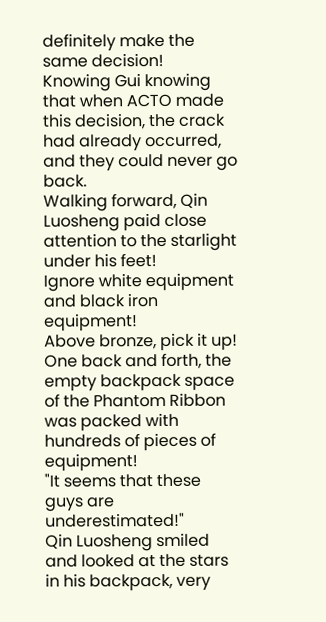definitely make the same decision!
Knowing Gui knowing that when ACTO made this decision, the crack had already occurred, and they could never go back.
Walking forward, Qin Luosheng paid close attention to the starlight under his feet!
Ignore white equipment and black iron equipment!
Above bronze, pick it up!
One back and forth, the empty backpack space of the Phantom Ribbon was packed with hundreds of pieces of equipment!
"It seems that these guys are underestimated!"
Qin Luosheng smiled and looked at the stars in his backpack, very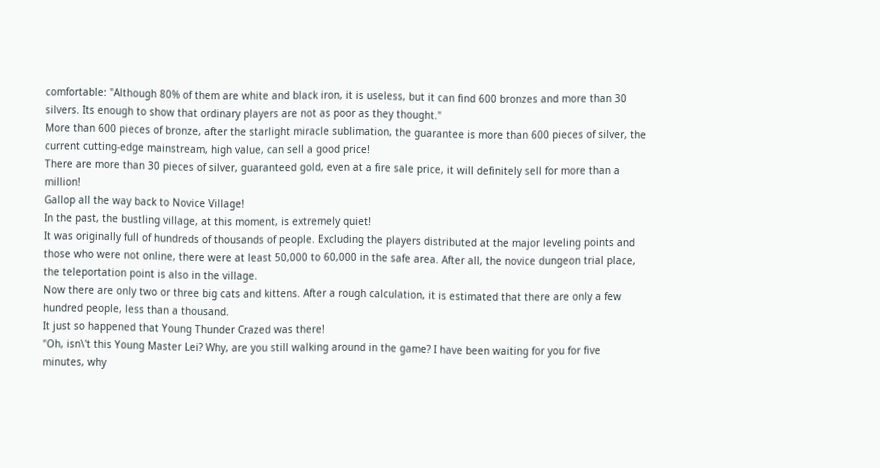comfortable: "Although 80% of them are white and black iron, it is useless, but it can find 600 bronzes and more than 30 silvers. Its enough to show that ordinary players are not as poor as they thought."
More than 600 pieces of bronze, after the starlight miracle sublimation, the guarantee is more than 600 pieces of silver, the current cutting-edge mainstream, high value, can sell a good price!
There are more than 30 pieces of silver, guaranteed gold, even at a fire sale price, it will definitely sell for more than a million!
Gallop all the way back to Novice Village!
In the past, the bustling village, at this moment, is extremely quiet!
It was originally full of hundreds of thousands of people. Excluding the players distributed at the major leveling points and those who were not online, there were at least 50,000 to 60,000 in the safe area. After all, the novice dungeon trial place, the teleportation point is also in the village.
Now there are only two or three big cats and kittens. After a rough calculation, it is estimated that there are only a few hundred people, less than a thousand.
It just so happened that Young Thunder Crazed was there!
"Oh, isn\'t this Young Master Lei? Why, are you still walking around in the game? I have been waiting for you for five minutes, why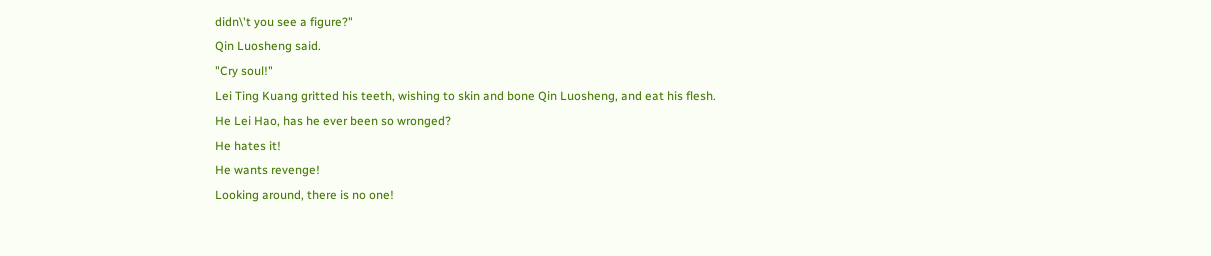didn\'t you see a figure?"
Qin Luosheng said.
"Cry soul!"
Lei Ting Kuang gritted his teeth, wishing to skin and bone Qin Luosheng, and eat his flesh.
He Lei Hao, has he ever been so wronged?
He hates it!
He wants revenge!
Looking around, there is no one!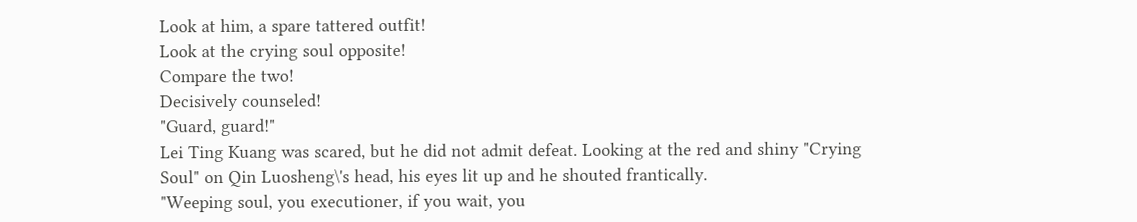Look at him, a spare tattered outfit!
Look at the crying soul opposite!
Compare the two!
Decisively counseled!
"Guard, guard!"
Lei Ting Kuang was scared, but he did not admit defeat. Looking at the red and shiny "Crying Soul" on Qin Luosheng\'s head, his eyes lit up and he shouted frantically.
"Weeping soul, you executioner, if you wait, you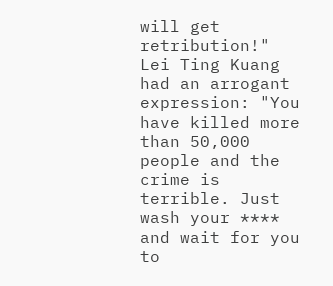will get retribution!"
Lei Ting Kuang had an arrogant expression: "You have killed more than 50,000 people and the crime is terrible. Just wash your **** and wait for you to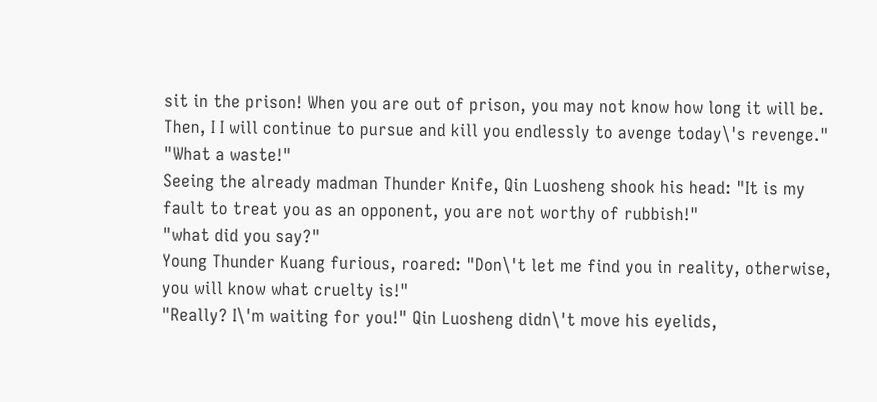sit in the prison! When you are out of prison, you may not know how long it will be. Then, I I will continue to pursue and kill you endlessly to avenge today\'s revenge."
"What a waste!"
Seeing the already madman Thunder Knife, Qin Luosheng shook his head: "It is my fault to treat you as an opponent, you are not worthy of rubbish!"
"what did you say?"
Young Thunder Kuang furious, roared: "Don\'t let me find you in reality, otherwise, you will know what cruelty is!"
"Really? I\'m waiting for you!" Qin Luosheng didn\'t move his eyelids,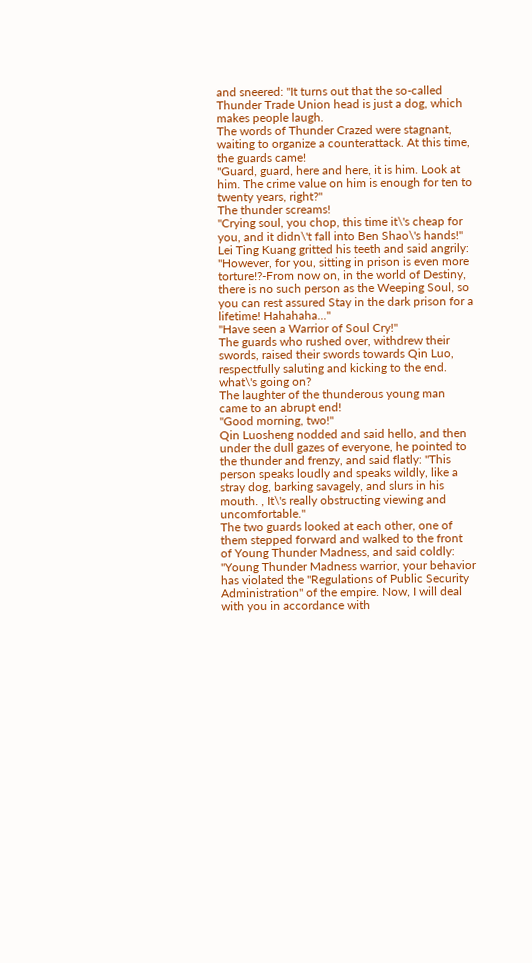and sneered: "It turns out that the so-called Thunder Trade Union head is just a dog, which makes people laugh.
The words of Thunder Crazed were stagnant, waiting to organize a counterattack. At this time, the guards came!
"Guard, guard, here and here, it is him. Look at him. The crime value on him is enough for ten to twenty years, right?"
The thunder screams!
"Crying soul, you chop, this time it\'s cheap for you, and it didn\'t fall into Ben Shao\'s hands!"
Lei Ting Kuang gritted his teeth and said angrily: "However, for you, sitting in prison is even more torture!?-From now on, in the world of Destiny, there is no such person as the Weeping Soul, so you can rest assured Stay in the dark prison for a lifetime! Hahahaha..."
"Have seen a Warrior of Soul Cry!"
The guards who rushed over, withdrew their swords, raised their swords towards Qin Luo, respectfully saluting and kicking to the end.
what\'s going on?
The laughter of the thunderous young man came to an abrupt end!
"Good morning, two!"
Qin Luosheng nodded and said hello, and then under the dull gazes of everyone, he pointed to the thunder and frenzy, and said flatly: "This person speaks loudly and speaks wildly, like a stray dog, barking savagely, and slurs in his mouth. , It\'s really obstructing viewing and uncomfortable."
The two guards looked at each other, one of them stepped forward and walked to the front of Young Thunder Madness, and said coldly: "Young Thunder Madness warrior, your behavior has violated the "Regulations of Public Security Administration" of the empire. Now, I will deal with you in accordance with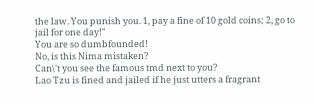the law. You punish you. 1, pay a fine of 10 gold coins; 2, go to jail for one day!"
You are so dumbfounded!
No, is this Nima mistaken?
Can\'t you see the famous tmd next to you?
Lao Tzu is fined and jailed if he just utters a fragrant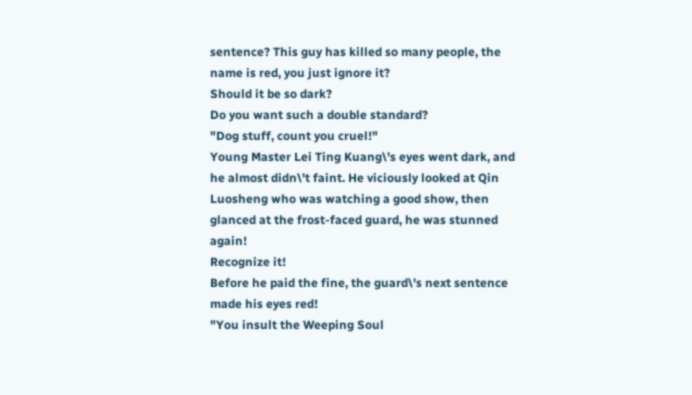sentence? This guy has killed so many people, the name is red, you just ignore it?
Should it be so dark?
Do you want such a double standard?
"Dog stuff, count you cruel!"
Young Master Lei Ting Kuang\'s eyes went dark, and he almost didn\'t faint. He viciously looked at Qin Luosheng who was watching a good show, then glanced at the frost-faced guard, he was stunned again!
Recognize it!
Before he paid the fine, the guard\'s next sentence made his eyes red!
"You insult the Weeping Soul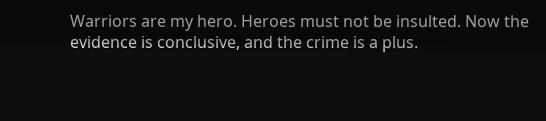Warriors are my hero. Heroes must not be insulted. Now the evidence is conclusive, and the crime is a plus.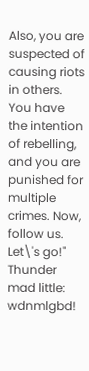Also, you are suspected of causing riots in others. You have the intention of rebelling, and you are punished for multiple crimes. Now, follow us. Let\'s go!"
Thunder mad little: wdnmlgbd!